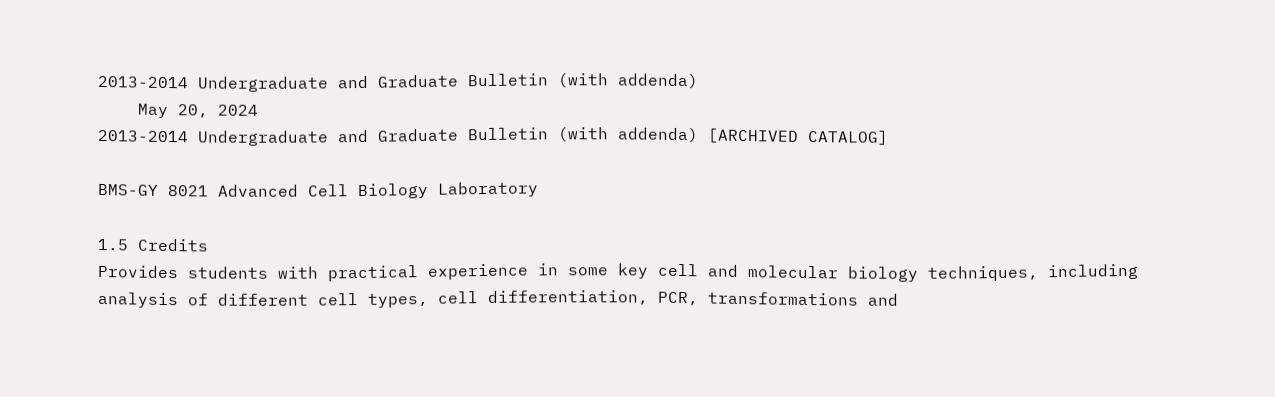2013-2014 Undergraduate and Graduate Bulletin (with addenda)
    May 20, 2024
2013-2014 Undergraduate and Graduate Bulletin (with addenda) [ARCHIVED CATALOG]

BMS-GY 8021 Advanced Cell Biology Laboratory

1.5 Credits
Provides students with practical experience in some key cell and molecular biology techniques, including analysis of different cell types, cell differentiation, PCR, transformations and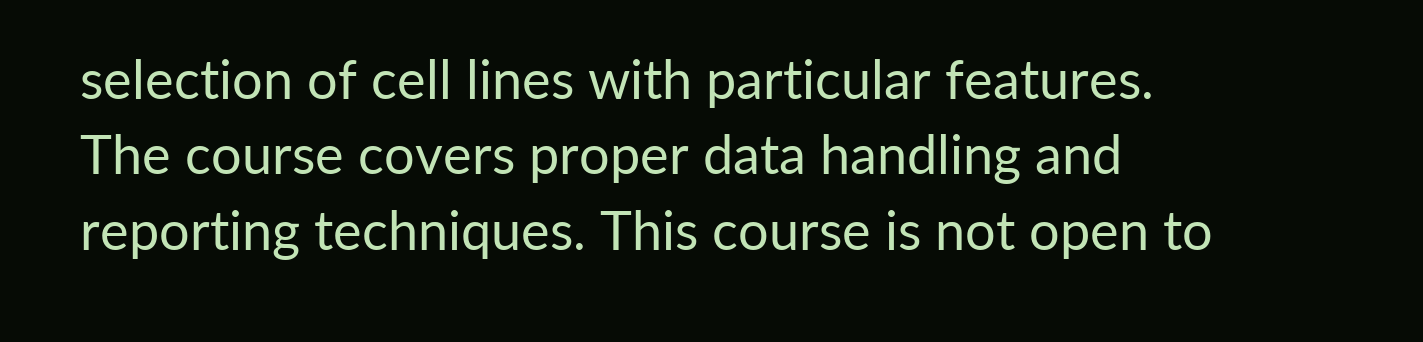selection of cell lines with particular features. The course covers proper data handling and reporting techniques. This course is not open to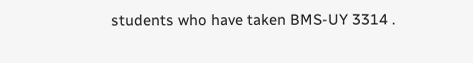students who have taken BMS-UY 3314 .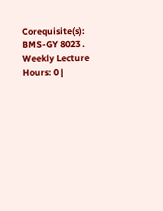Corequisite(s): BMS-GY 8023 .
Weekly Lecture Hours: 0 |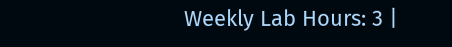Weekly Lab Hours: 3 |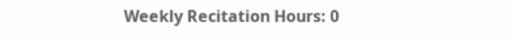Weekly Recitation Hours: 0